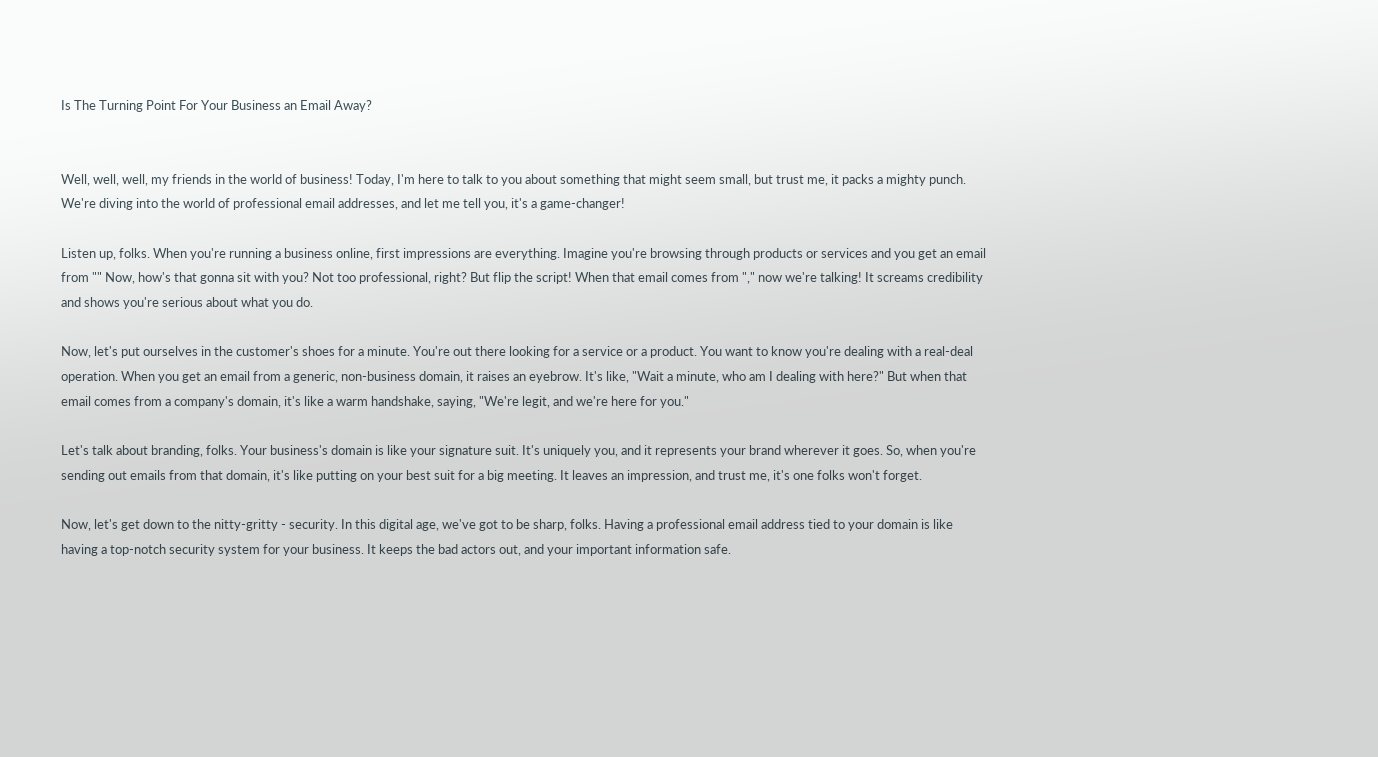Is The Turning Point For Your Business an Email Away?


Well, well, well, my friends in the world of business! Today, I'm here to talk to you about something that might seem small, but trust me, it packs a mighty punch. We're diving into the world of professional email addresses, and let me tell you, it's a game-changer!

Listen up, folks. When you're running a business online, first impressions are everything. Imagine you're browsing through products or services and you get an email from "" Now, how's that gonna sit with you? Not too professional, right? But flip the script! When that email comes from "," now we're talking! It screams credibility and shows you're serious about what you do.

Now, let's put ourselves in the customer's shoes for a minute. You're out there looking for a service or a product. You want to know you're dealing with a real-deal operation. When you get an email from a generic, non-business domain, it raises an eyebrow. It's like, "Wait a minute, who am I dealing with here?" But when that email comes from a company's domain, it's like a warm handshake, saying, "We're legit, and we're here for you."

Let's talk about branding, folks. Your business's domain is like your signature suit. It's uniquely you, and it represents your brand wherever it goes. So, when you're sending out emails from that domain, it's like putting on your best suit for a big meeting. It leaves an impression, and trust me, it's one folks won't forget.

Now, let's get down to the nitty-gritty - security. In this digital age, we've got to be sharp, folks. Having a professional email address tied to your domain is like having a top-notch security system for your business. It keeps the bad actors out, and your important information safe.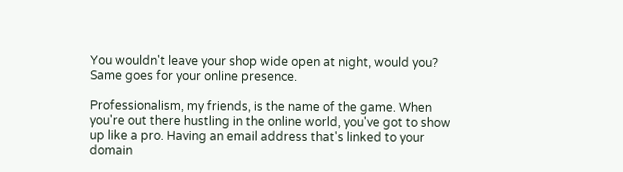You wouldn't leave your shop wide open at night, would you? Same goes for your online presence.

Professionalism, my friends, is the name of the game. When you're out there hustling in the online world, you've got to show up like a pro. Having an email address that's linked to your domain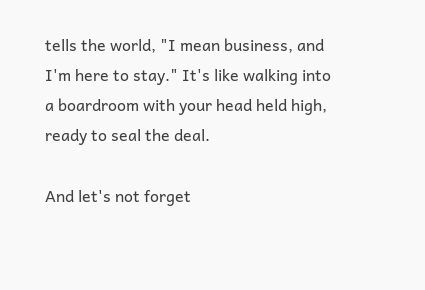tells the world, "I mean business, and I'm here to stay." It's like walking into a boardroom with your head held high, ready to seal the deal.

And let's not forget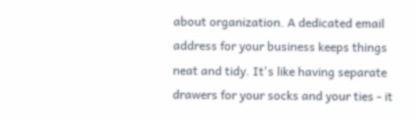about organization. A dedicated email address for your business keeps things neat and tidy. It's like having separate drawers for your socks and your ties - it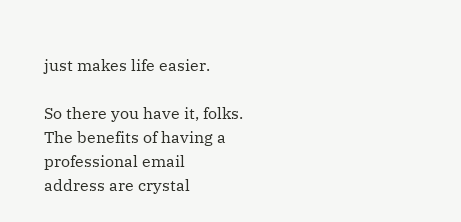just makes life easier.

So there you have it, folks. The benefits of having a professional email address are crystal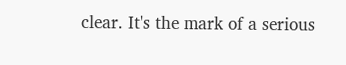clear. It's the mark of a serious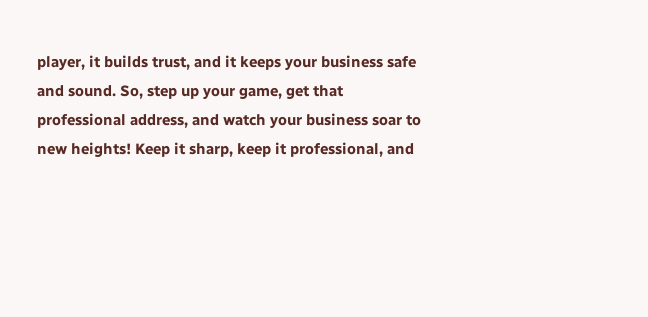player, it builds trust, and it keeps your business safe and sound. So, step up your game, get that professional address, and watch your business soar to new heights! Keep it sharp, keep it professional, and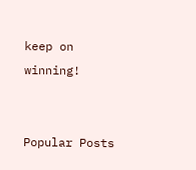keep on winning!


Popular Posts